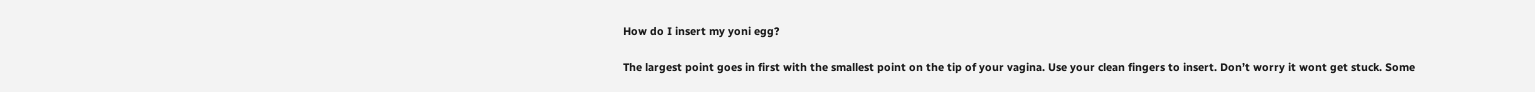How do I insert my yoni egg?

The largest point goes in first with the smallest point on the tip of your vagina. Use your clean fingers to insert. Don’t worry it wont get stuck. Some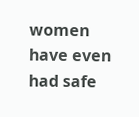women have even had safe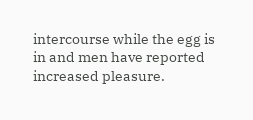intercourse while the egg is in and men have reported increased pleasure.